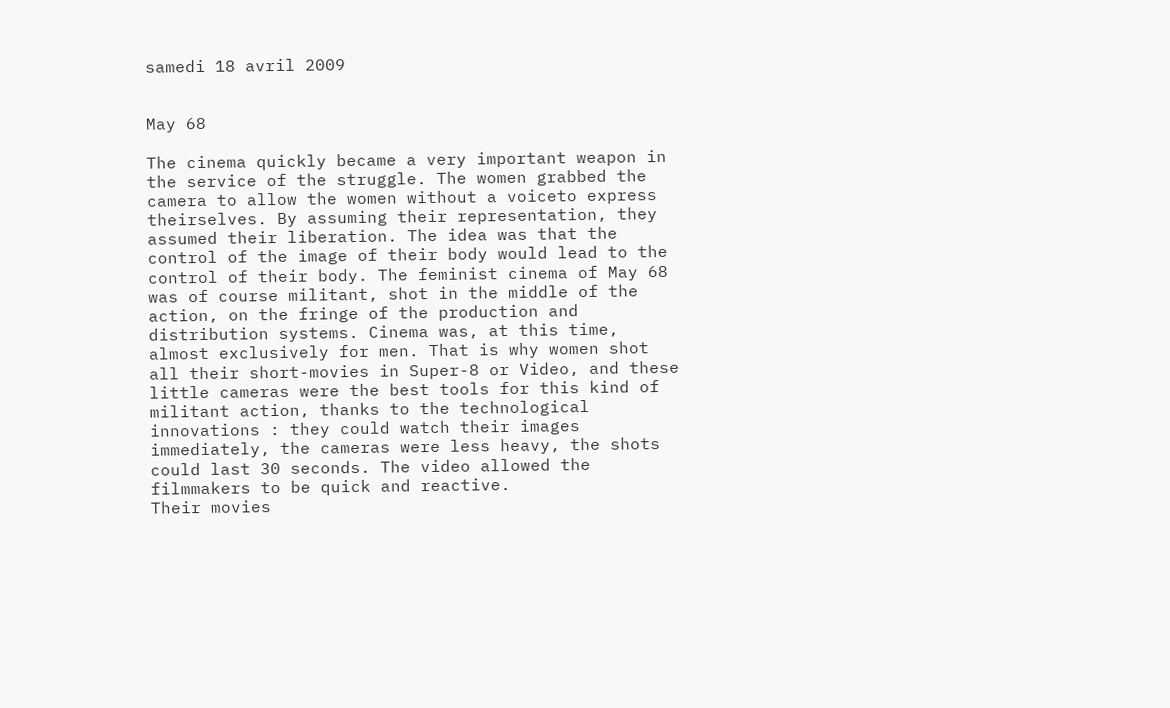samedi 18 avril 2009


May 68

The cinema quickly became a very important weapon in the service of the struggle. The women grabbed the camera to allow the women without a voiceto express theirselves. By assuming their representation, they assumed their liberation. The idea was that the control of the image of their body would lead to the control of their body. The feminist cinema of May 68 was of course militant, shot in the middle of the action, on the fringe of the production and distribution systems. Cinema was, at this time, almost exclusively for men. That is why women shot all their short-movies in Super-8 or Video, and these little cameras were the best tools for this kind of militant action, thanks to the technological innovations : they could watch their images immediately, the cameras were less heavy, the shots could last 30 seconds. The video allowed the filmmakers to be quick and reactive.
Their movies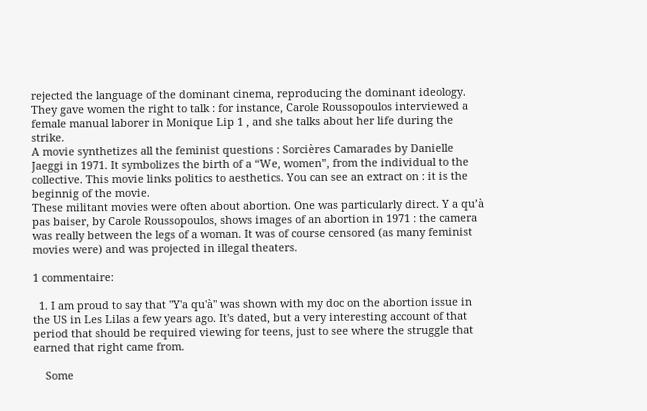rejected the language of the dominant cinema, reproducing the dominant ideology. They gave women the right to talk : for instance, Carole Roussopoulos interviewed a female manual laborer in Monique Lip 1 , and she talks about her life during the strike.
A movie synthetizes all the feminist questions : Sorcières Camarades by Danielle Jaeggi in 1971. It symbolizes the birth of a “We, women”, from the individual to the collective. This movie links politics to aesthetics. You can see an extract on : it is the beginnig of the movie.
These militant movies were often about abortion. One was particularly direct. Y a qu’à pas baiser, by Carole Roussopoulos, shows images of an abortion in 1971 : the camera was really between the legs of a woman. It was of course censored (as many feminist movies were) and was projected in illegal theaters.

1 commentaire:

  1. I am proud to say that "Y'a qu'à" was shown with my doc on the abortion issue in the US in Les Lilas a few years ago. It's dated, but a very interesting account of that period that should be required viewing for teens, just to see where the struggle that earned that right came from.

    Some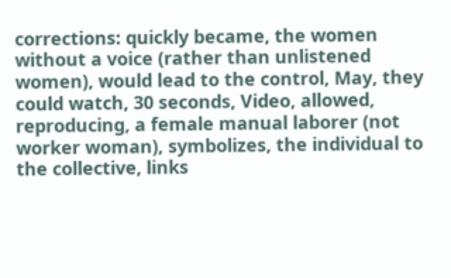corrections: quickly became, the women without a voice (rather than unlistened women), would lead to the control, May, they could watch, 30 seconds, Video, allowed, reproducing, a female manual laborer (not worker woman), symbolizes, the individual to the collective, links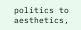politics to aesthetics,